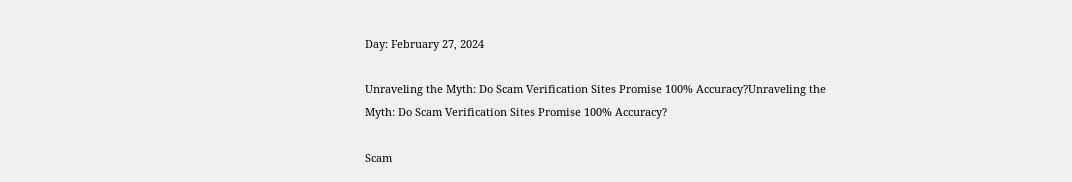Day: February 27, 2024

Unraveling the Myth: Do Scam Verification Sites Promise 100% Accuracy?Unraveling the Myth: Do Scam Verification Sites Promise 100% Accuracy?

Scam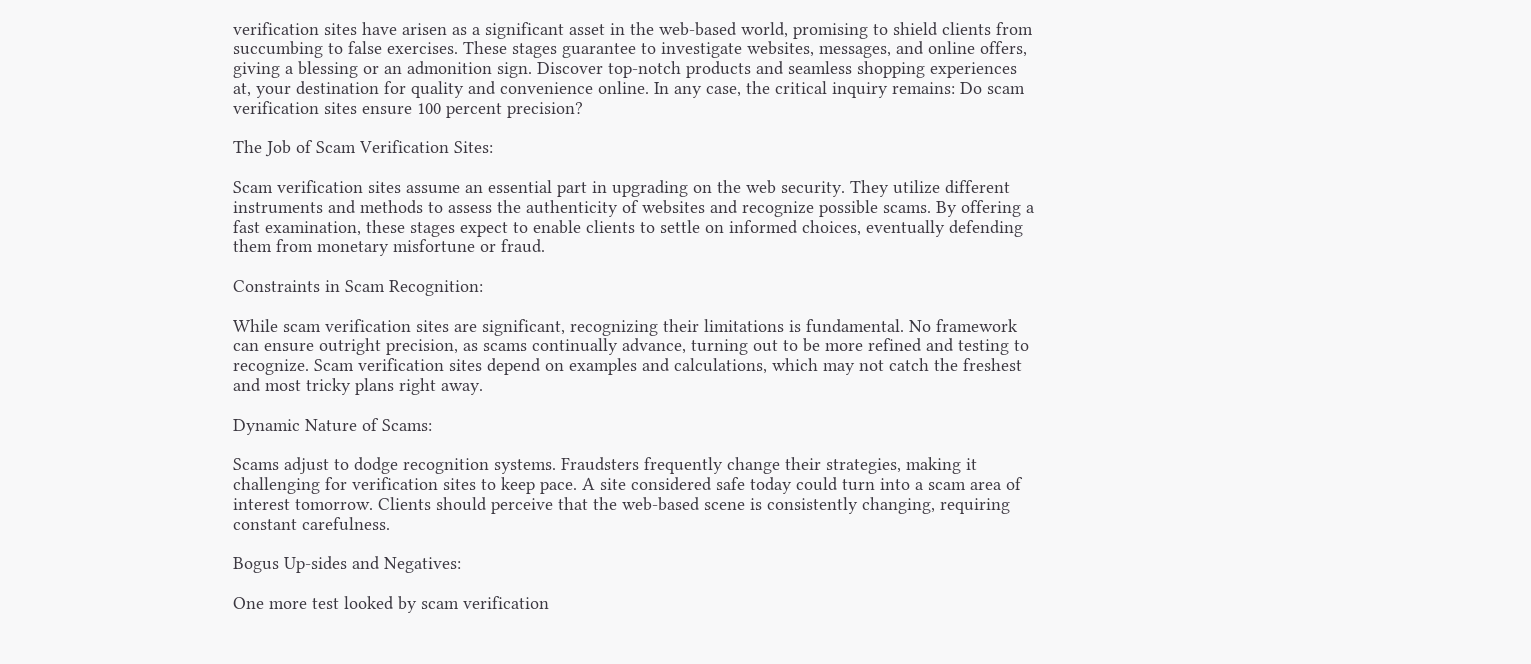verification sites have arisen as a significant asset in the web-based world, promising to shield clients from succumbing to false exercises. These stages guarantee to investigate websites, messages, and online offers, giving a blessing or an admonition sign. Discover top-notch products and seamless shopping experiences at, your destination for quality and convenience online. In any case, the critical inquiry remains: Do scam verification sites ensure 100 percent precision?

The Job of Scam Verification Sites:

Scam verification sites assume an essential part in upgrading on the web security. They utilize different instruments and methods to assess the authenticity of websites and recognize possible scams. By offering a fast examination, these stages expect to enable clients to settle on informed choices, eventually defending them from monetary misfortune or fraud.

Constraints in Scam Recognition:

While scam verification sites are significant, recognizing their limitations is fundamental. No framework can ensure outright precision, as scams continually advance, turning out to be more refined and testing to recognize. Scam verification sites depend on examples and calculations, which may not catch the freshest and most tricky plans right away.

Dynamic Nature of Scams:

Scams adjust to dodge recognition systems. Fraudsters frequently change their strategies, making it challenging for verification sites to keep pace. A site considered safe today could turn into a scam area of interest tomorrow. Clients should perceive that the web-based scene is consistently changing, requiring constant carefulness.

Bogus Up-sides and Negatives:

One more test looked by scam verification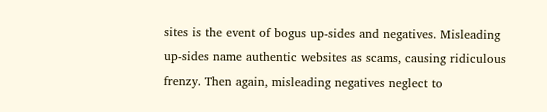sites is the event of bogus up-sides and negatives. Misleading up-sides name authentic websites as scams, causing ridiculous frenzy. Then again, misleading negatives neglect to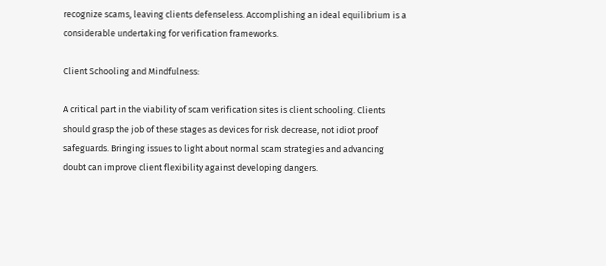recognize scams, leaving clients defenseless. Accomplishing an ideal equilibrium is a considerable undertaking for verification frameworks.

Client Schooling and Mindfulness:

A critical part in the viability of scam verification sites is client schooling. Clients should grasp the job of these stages as devices for risk decrease, not idiot proof safeguards. Bringing issues to light about normal scam strategies and advancing doubt can improve client flexibility against developing dangers.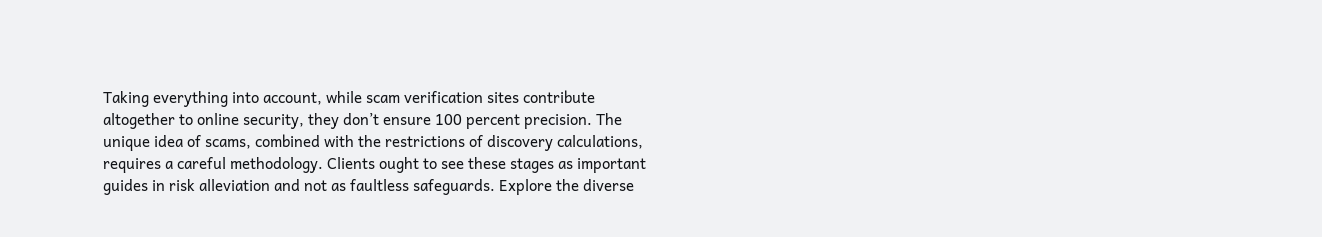Taking everything into account, while scam verification sites contribute altogether to online security, they don’t ensure 100 percent precision. The unique idea of scams, combined with the restrictions of discovery calculations, requires a careful methodology. Clients ought to see these stages as important guides in risk alleviation and not as faultless safeguards. Explore the diverse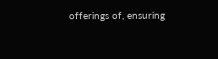offerings of, ensuring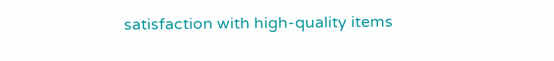satisfaction with high-quality items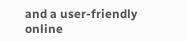and a user-friendly online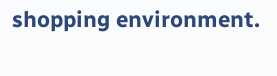shopping environment.